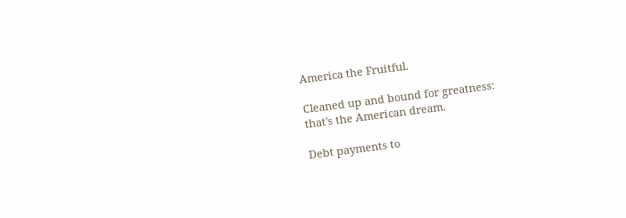America the Fruitful.

Cleaned up and bound for greatness:
that's the American dream.

Debt payments to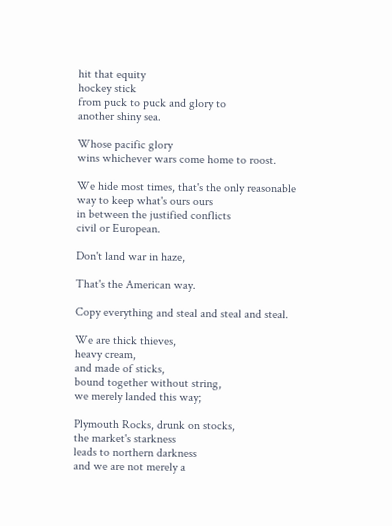hit that equity
hockey stick
from puck to puck and glory to
another shiny sea.

Whose pacific glory
wins whichever wars come home to roost.

We hide most times, that's the only reasonable
way to keep what's ours ours
in between the justified conflicts
civil or European.

Don't land war in haze,

That's the American way.

Copy everything and steal and steal and steal.

We are thick thieves,
heavy cream,
and made of sticks,
bound together without string,
we merely landed this way;

Plymouth Rocks, drunk on stocks,
the market's starkness
leads to northern darkness
and we are not merely a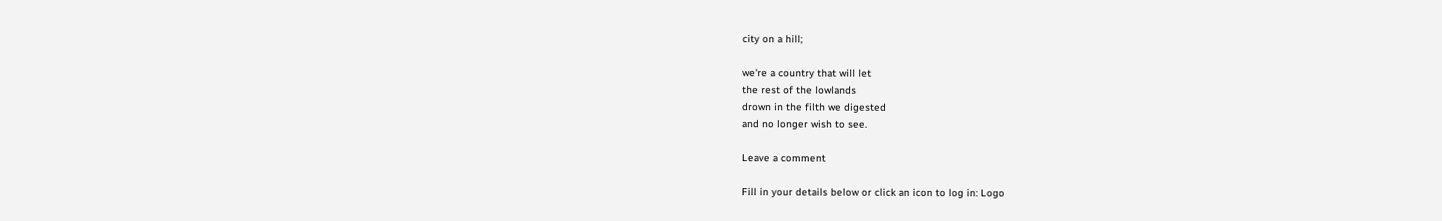city on a hill;

we're a country that will let
the rest of the lowlands
drown in the filth we digested
and no longer wish to see.

Leave a comment

Fill in your details below or click an icon to log in: Logo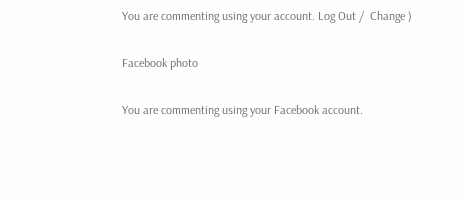You are commenting using your account. Log Out /  Change )

Facebook photo

You are commenting using your Facebook account.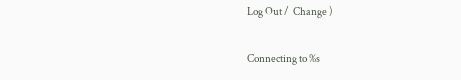Log Out /  Change )

Connecting to %s